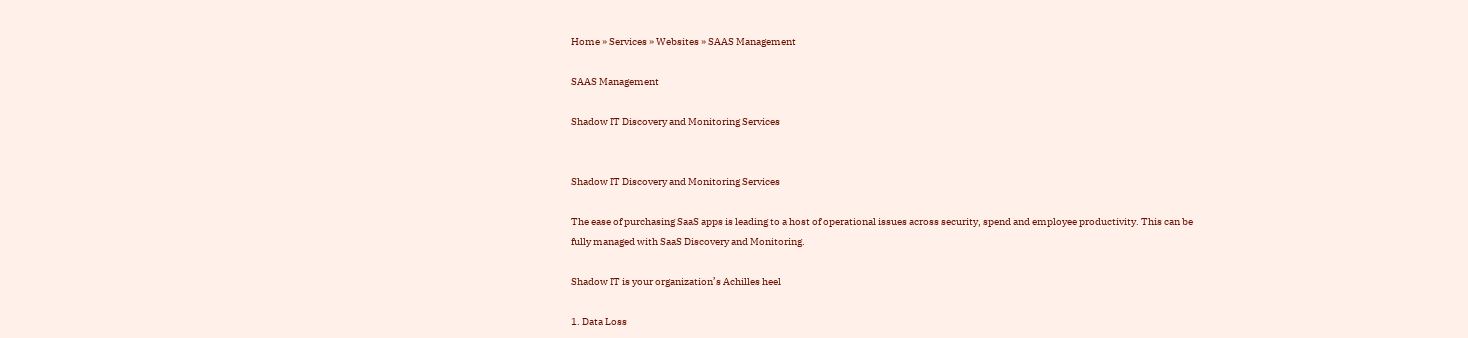Home » Services » Websites » SAAS Management

SAAS Management

Shadow IT Discovery and Monitoring Services


Shadow IT Discovery and Monitoring Services

The ease of purchasing SaaS apps is leading to a host of operational issues across security, spend and employee productivity. This can be fully managed with SaaS Discovery and Monitoring.

Shadow IT is your organization’s Achilles heel

1. Data Loss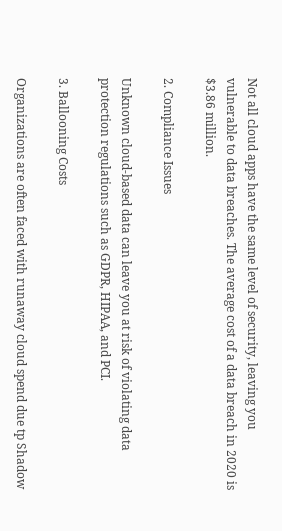Not all cloud apps have the same level of security, leaving you vulnerable to data breaches. The average cost of a data breach in 2020 is $3.86 million.

2. Compliance Issues

Unknown cloud-based data can leave you at risk of violating data protection regulations such as GDPR, HIPAA, and PCI.

3. Ballooning Costs

Organizations are often faced with runaway cloud spend due tp Shadow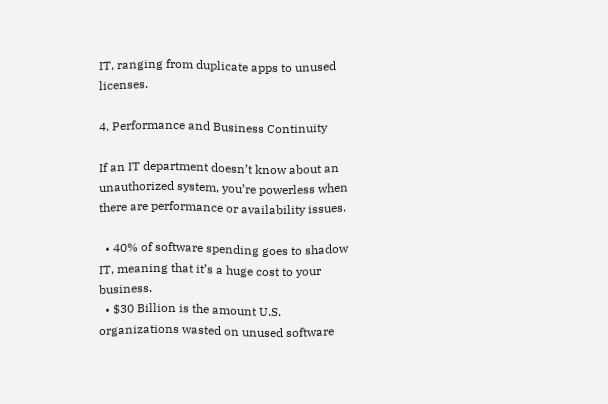IT, ranging from duplicate apps to unused licenses.

4. Performance and Business Continuity

If an IT department doesn’t know about an unauthorized system, you’re powerless when there are performance or availability issues.

  • 40% of software spending goes to shadow IT, meaning that it’s a huge cost to your business.
  • $30 Billion is the amount U.S. organizations wasted on unused software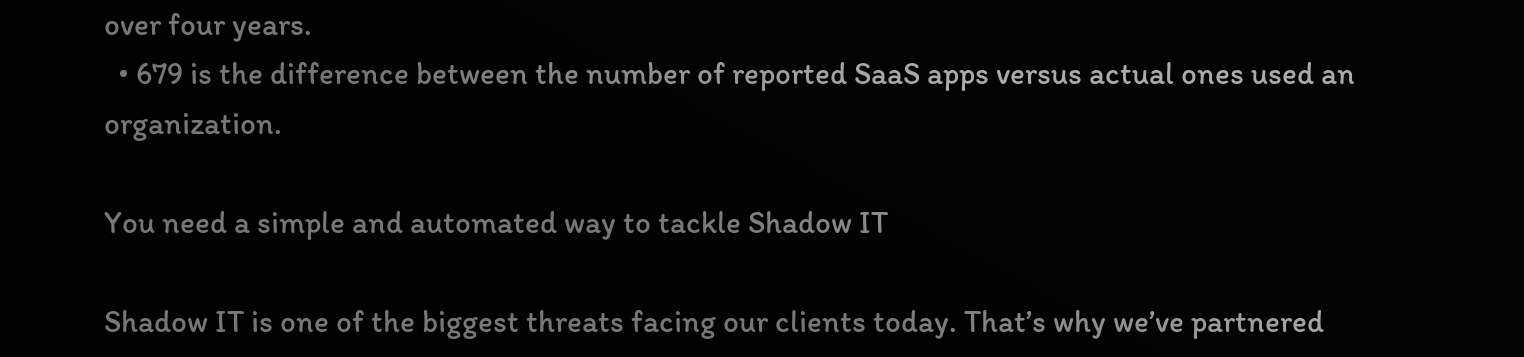over four years.
  • 679 is the difference between the number of reported SaaS apps versus actual ones used an organization.

You need a simple and automated way to tackle Shadow IT

Shadow IT is one of the biggest threats facing our clients today. That’s why we’ve partnered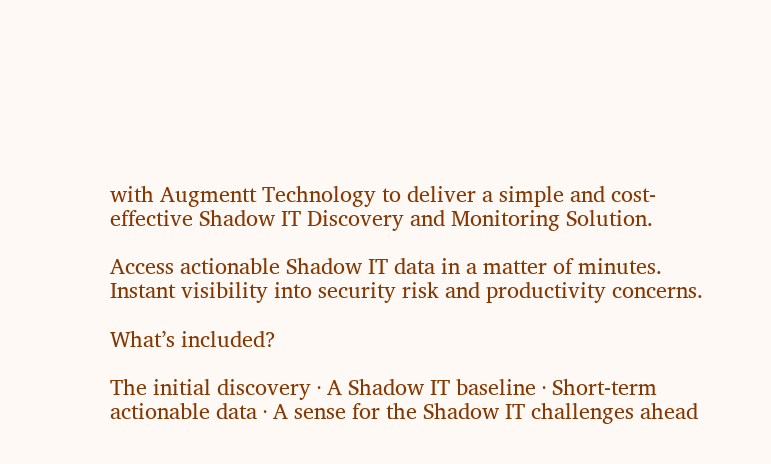with Augmentt Technology to deliver a simple and cost-effective Shadow IT Discovery and Monitoring Solution.

Access actionable Shadow IT data in a matter of minutes. Instant visibility into security risk and productivity concerns.

What’s included?

The initial discovery · A Shadow IT baseline · Short-term actionable data · A sense for the Shadow IT challenges ahead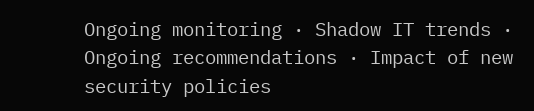Ongoing monitoring · Shadow IT trends · Ongoing recommendations · Impact of new security policies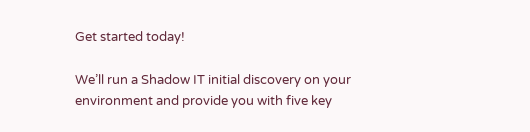Get started today!

We’ll run a Shadow IT initial discovery on your environment and provide you with five key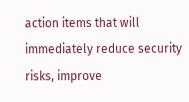action items that will immediately reduce security risks, improve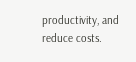productivity, and reduce costs.